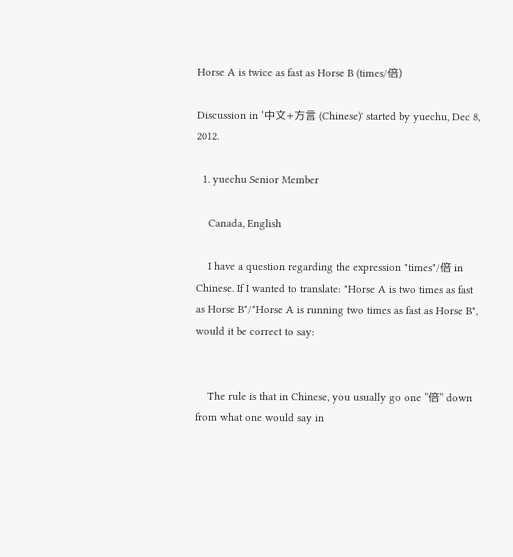Horse A is twice as fast as Horse B (times/倍)

Discussion in '中文+方言 (Chinese)' started by yuechu, Dec 8, 2012.

  1. yuechu Senior Member

    Canada, English

    I have a question regarding the expression "times"/倍 in Chinese. If I wanted to translate: "Horse A is two times as fast as Horse B"/"Horse A is running two times as fast as Horse B", would it be correct to say:


    The rule is that in Chinese, you usually go one "倍" down from what one would say in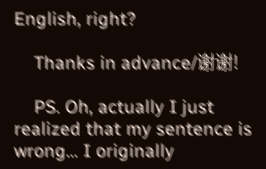English, right?

    Thanks in advance/谢谢!

    PS. Oh, actually I just realized that my sentence is wrong... I originally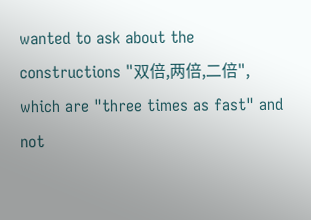wanted to ask about the constructions "双倍,两倍,二倍", which are "three times as fast" and not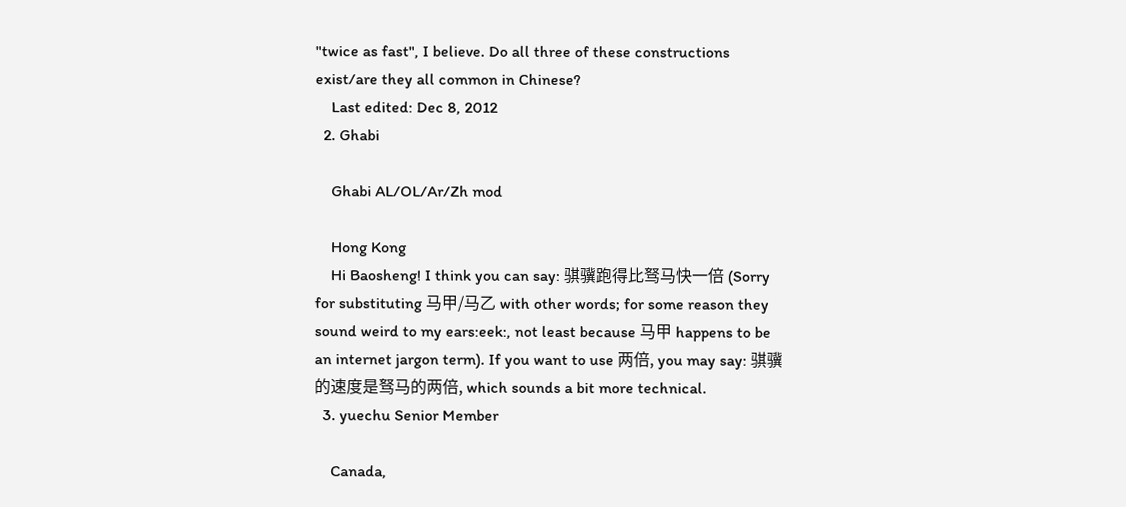"twice as fast", I believe. Do all three of these constructions exist/are they all common in Chinese?
    Last edited: Dec 8, 2012
  2. Ghabi

    Ghabi AL/OL/Ar/Zh mod

    Hong Kong
    Hi Baosheng! I think you can say: 骐骥跑得比驽马快一倍 (Sorry for substituting 马甲/马乙 with other words; for some reason they sound weird to my ears:eek:, not least because 马甲 happens to be an internet jargon term). If you want to use 两倍, you may say: 骐骥的速度是驽马的两倍, which sounds a bit more technical.
  3. yuechu Senior Member

    Canada,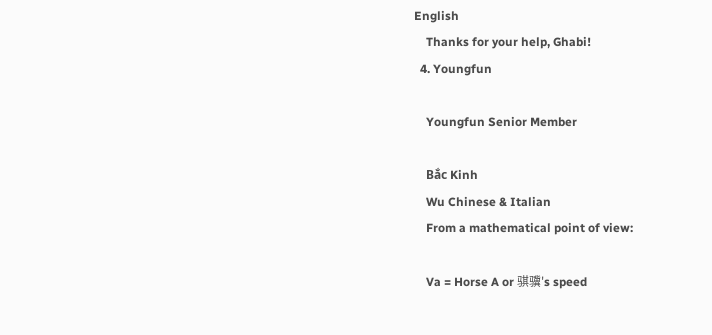English
    Thanks for your help, Ghabi!
  4. Youngfun

    Youngfun Senior Member

    Bắc Kinh
    Wu Chinese & Italian
    From a mathematical point of view:

    Va = Horse A or 骐骥's speed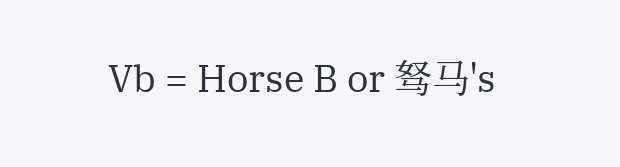Vb = Horse B or 驽马's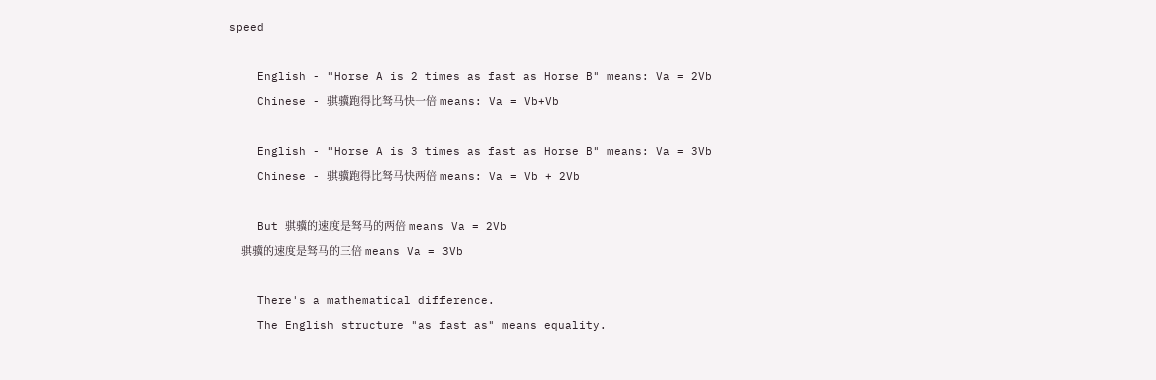speed

    English - "Horse A is 2 times as fast as Horse B" means: Va = 2Vb
    Chinese - 骐骥跑得比驽马快一倍 means: Va = Vb+Vb

    English - "Horse A is 3 times as fast as Horse B" means: Va = 3Vb
    Chinese - 骐骥跑得比驽马快两倍 means: Va = Vb + 2Vb

    But 骐骥的速度是驽马的两倍 means Va = 2Vb
    骐骥的速度是驽马的三倍 means Va = 3Vb

    There's a mathematical difference.
    The English structure "as fast as" means equality.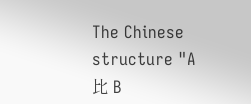The Chinese structure "A 比 B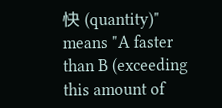快 (quantity)" means "A faster than B (exceeding this amount of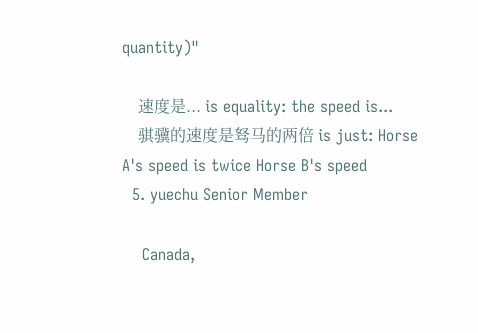quantity)"

    速度是... is equality: the speed is...
    骐骥的速度是驽马的两倍 is just: Horse A's speed is twice Horse B's speed
  5. yuechu Senior Member

    Canada,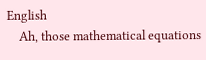English
    Ah, those mathematical equations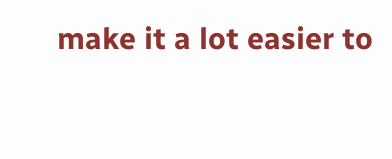make it a lot easier to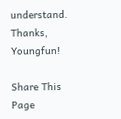understand. Thanks, Youngfun!

Share This Page